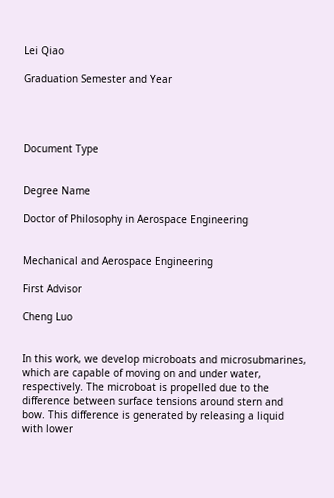Lei Qiao

Graduation Semester and Year




Document Type


Degree Name

Doctor of Philosophy in Aerospace Engineering


Mechanical and Aerospace Engineering

First Advisor

Cheng Luo


In this work, we develop microboats and microsubmarines, which are capable of moving on and under water, respectively. The microboat is propelled due to the difference between surface tensions around stern and bow. This difference is generated by releasing a liquid with lower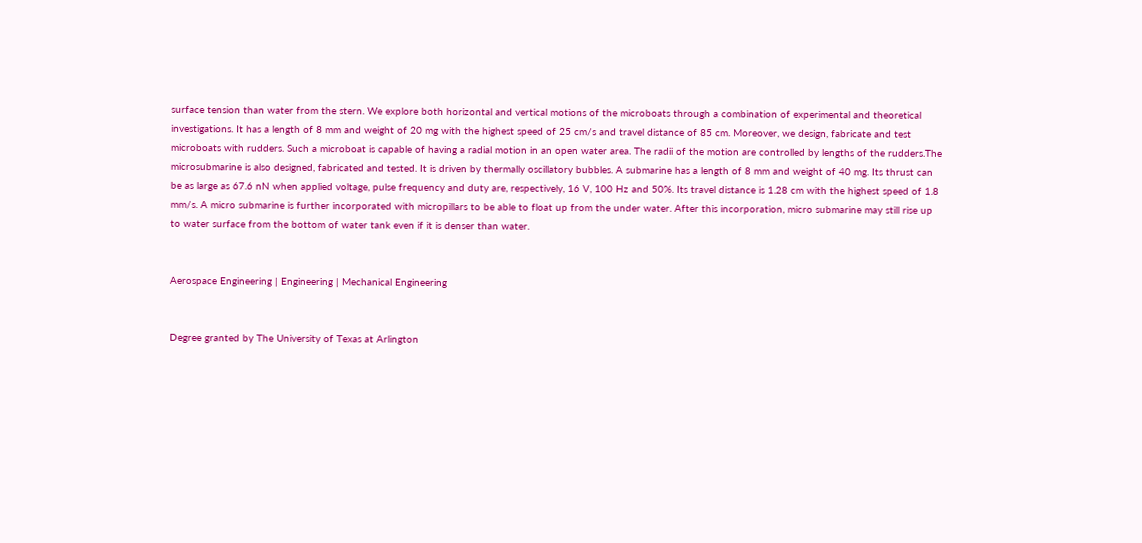surface tension than water from the stern. We explore both horizontal and vertical motions of the microboats through a combination of experimental and theoretical investigations. It has a length of 8 mm and weight of 20 mg with the highest speed of 25 cm/s and travel distance of 85 cm. Moreover, we design, fabricate and test microboats with rudders. Such a microboat is capable of having a radial motion in an open water area. The radii of the motion are controlled by lengths of the rudders.The microsubmarine is also designed, fabricated and tested. It is driven by thermally oscillatory bubbles. A submarine has a length of 8 mm and weight of 40 mg. Its thrust can be as large as 67.6 nN when applied voltage, pulse frequency and duty are, respectively, 16 V, 100 Hz and 50%. Its travel distance is 1.28 cm with the highest speed of 1.8 mm/s. A micro submarine is further incorporated with micropillars to be able to float up from the under water. After this incorporation, micro submarine may still rise up to water surface from the bottom of water tank even if it is denser than water.


Aerospace Engineering | Engineering | Mechanical Engineering


Degree granted by The University of Texas at Arlington